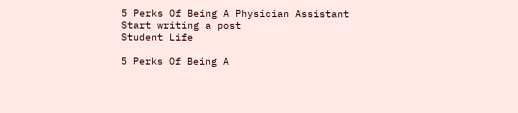5 Perks Of Being A Physician Assistant
Start writing a post
Student Life

5 Perks Of Being A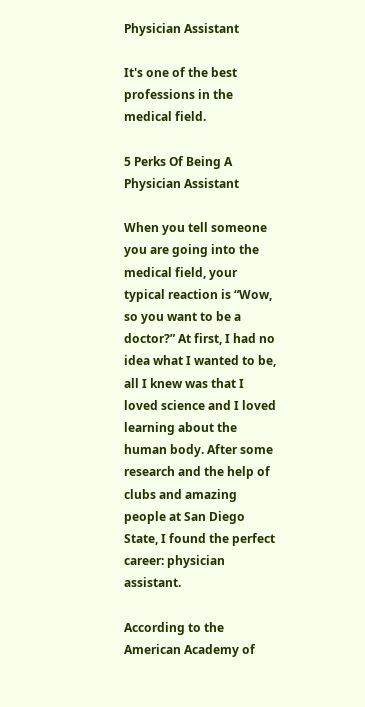Physician Assistant

It's one of the best professions in the medical field.

5 Perks Of Being A Physician Assistant

When you tell someone you are going into the medical field, your typical reaction is “Wow, so you want to be a doctor?” At first, I had no idea what I wanted to be, all I knew was that I loved science and I loved learning about the human body. After some research and the help of clubs and amazing people at San Diego State, I found the perfect career: physician assistant.

According to the American Academy of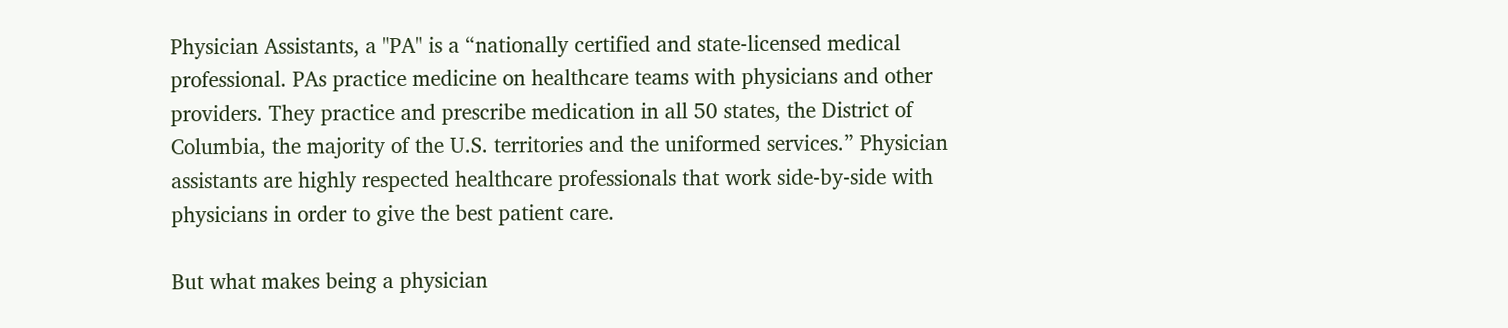Physician Assistants, a "PA" is a “nationally certified and state-licensed medical professional. PAs practice medicine on healthcare teams with physicians and other providers. They practice and prescribe medication in all 50 states, the District of Columbia, the majority of the U.S. territories and the uniformed services.” Physician assistants are highly respected healthcare professionals that work side-by-side with physicians in order to give the best patient care.

But what makes being a physician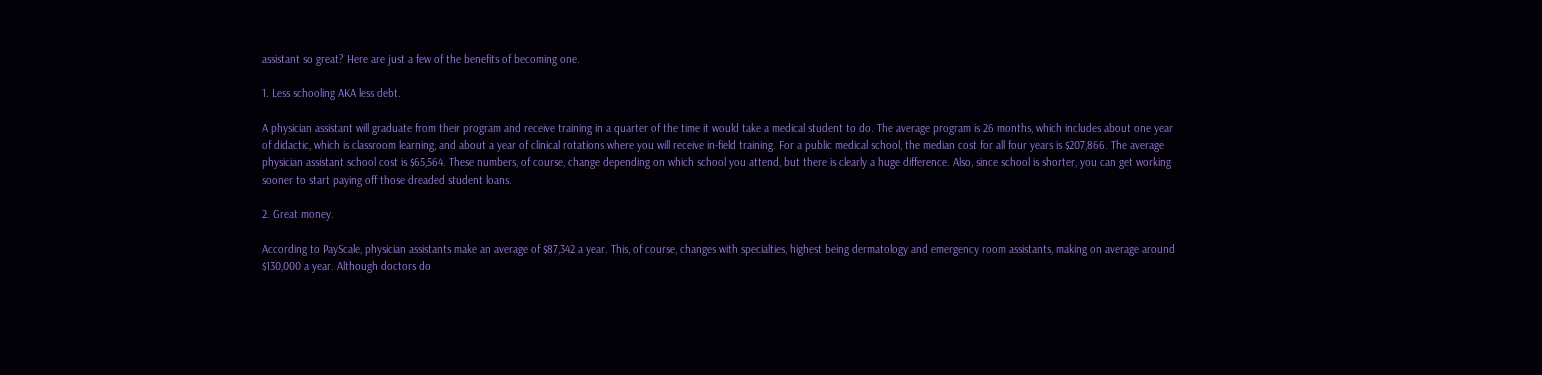assistant so great? Here are just a few of the benefits of becoming one.

1. Less schooling AKA less debt.

A physician assistant will graduate from their program and receive training in a quarter of the time it would take a medical student to do. The average program is 26 months, which includes about one year of didactic, which is classroom learning, and about a year of clinical rotations where you will receive in-field training. For a public medical school, the median cost for all four years is $207,866. The average physician assistant school cost is $65,564. These numbers, of course, change depending on which school you attend, but there is clearly a huge difference. Also, since school is shorter, you can get working sooner to start paying off those dreaded student loans.

2. Great money.

According to PayScale, physician assistants make an average of $87,342 a year. This, of course, changes with specialties, highest being dermatology and emergency room assistants, making on average around $130,000 a year. Although doctors do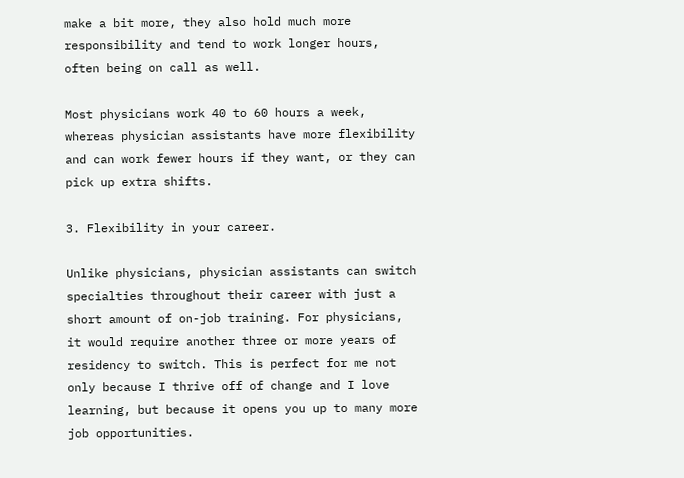make a bit more, they also hold much more responsibility and tend to work longer hours, often being on call as well.

Most physicians work 40 to 60 hours a week, whereas physician assistants have more flexibility and can work fewer hours if they want, or they can pick up extra shifts.

3. Flexibility in your career.

Unlike physicians, physician assistants can switch specialties throughout their career with just a short amount of on-job training. For physicians, it would require another three or more years of residency to switch. This is perfect for me not only because I thrive off of change and I love learning, but because it opens you up to many more job opportunities.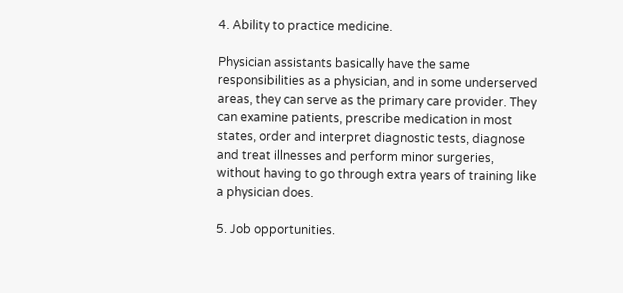4. Ability to practice medicine.

Physician assistants basically have the same responsibilities as a physician, and in some underserved areas, they can serve as the primary care provider. They can examine patients, prescribe medication in most states, order and interpret diagnostic tests, diagnose and treat illnesses and perform minor surgeries, without having to go through extra years of training like a physician does.

5. Job opportunities.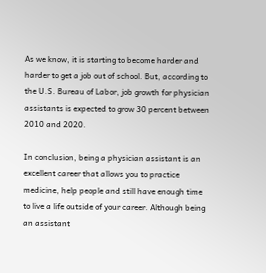As we know, it is starting to become harder and harder to get a job out of school. But, according to the U.S. Bureau of Labor, job growth for physician assistants is expected to grow 30 percent between 2010 and 2020.

In conclusion, being a physician assistant is an excellent career that allows you to practice medicine, help people and still have enough time to live a life outside of your career. Although being an assistant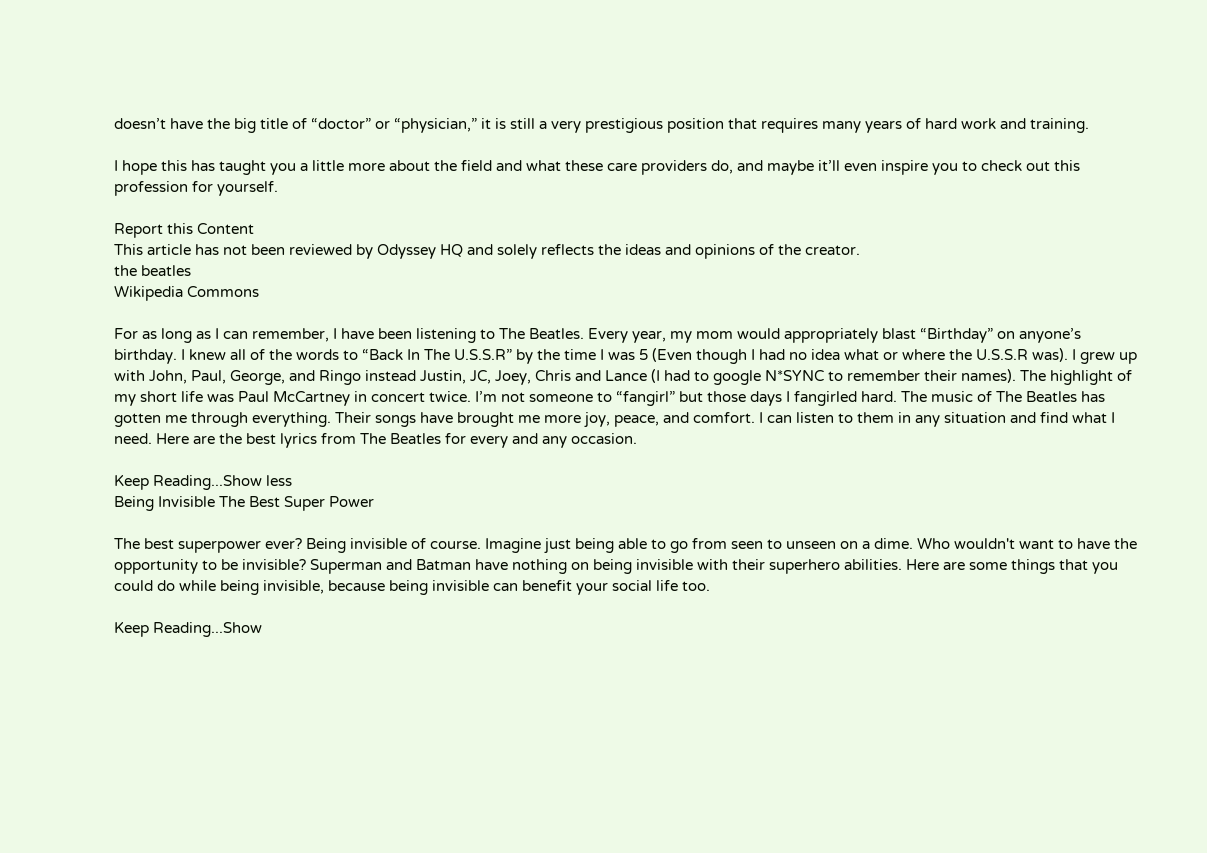doesn’t have the big title of “doctor” or “physician,” it is still a very prestigious position that requires many years of hard work and training.

I hope this has taught you a little more about the field and what these care providers do, and maybe it’ll even inspire you to check out this profession for yourself.

Report this Content
This article has not been reviewed by Odyssey HQ and solely reflects the ideas and opinions of the creator.
the beatles
Wikipedia Commons

For as long as I can remember, I have been listening to The Beatles. Every year, my mom would appropriately blast “Birthday” on anyone’s birthday. I knew all of the words to “Back In The U.S.S.R” by the time I was 5 (Even though I had no idea what or where the U.S.S.R was). I grew up with John, Paul, George, and Ringo instead Justin, JC, Joey, Chris and Lance (I had to google N*SYNC to remember their names). The highlight of my short life was Paul McCartney in concert twice. I’m not someone to “fangirl” but those days I fangirled hard. The music of The Beatles has gotten me through everything. Their songs have brought me more joy, peace, and comfort. I can listen to them in any situation and find what I need. Here are the best lyrics from The Beatles for every and any occasion.

Keep Reading...Show less
Being Invisible The Best Super Power

The best superpower ever? Being invisible of course. Imagine just being able to go from seen to unseen on a dime. Who wouldn't want to have the opportunity to be invisible? Superman and Batman have nothing on being invisible with their superhero abilities. Here are some things that you could do while being invisible, because being invisible can benefit your social life too.

Keep Reading...Show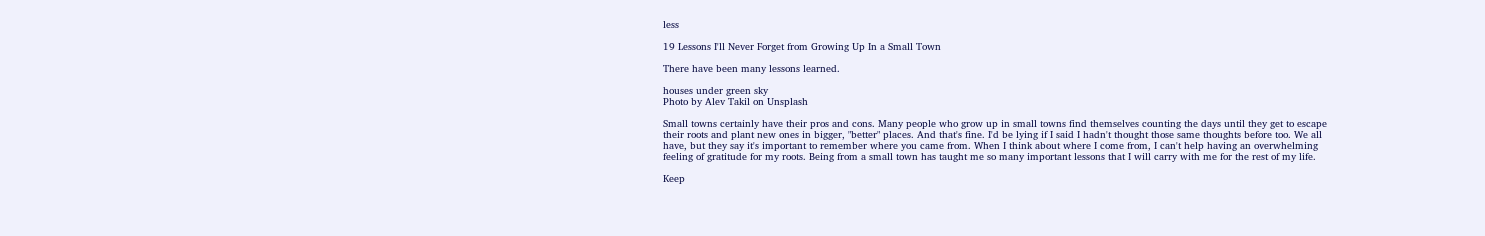less

19 Lessons I'll Never Forget from Growing Up In a Small Town

There have been many lessons learned.

houses under green sky
Photo by Alev Takil on Unsplash

Small towns certainly have their pros and cons. Many people who grow up in small towns find themselves counting the days until they get to escape their roots and plant new ones in bigger, "better" places. And that's fine. I'd be lying if I said I hadn't thought those same thoughts before too. We all have, but they say it's important to remember where you came from. When I think about where I come from, I can't help having an overwhelming feeling of gratitude for my roots. Being from a small town has taught me so many important lessons that I will carry with me for the rest of my life.

Keep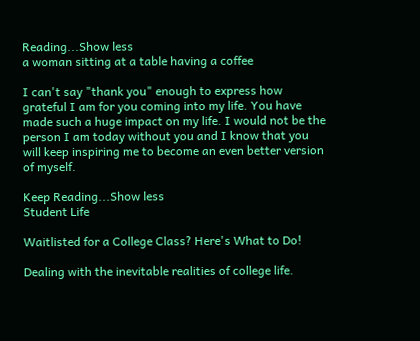Reading...Show less
a woman sitting at a table having a coffee

I can't say "thank you" enough to express how grateful I am for you coming into my life. You have made such a huge impact on my life. I would not be the person I am today without you and I know that you will keep inspiring me to become an even better version of myself.

Keep Reading...Show less
Student Life

Waitlisted for a College Class? Here's What to Do!

Dealing with the inevitable realities of college life.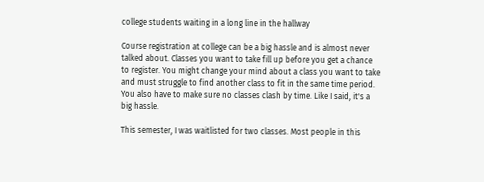college students waiting in a long line in the hallway

Course registration at college can be a big hassle and is almost never talked about. Classes you want to take fill up before you get a chance to register. You might change your mind about a class you want to take and must struggle to find another class to fit in the same time period. You also have to make sure no classes clash by time. Like I said, it's a big hassle.

This semester, I was waitlisted for two classes. Most people in this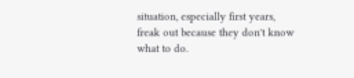situation, especially first years, freak out because they don't know what to do.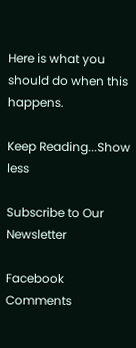Here is what you should do when this happens.

Keep Reading...Show less

Subscribe to Our Newsletter

Facebook Comments